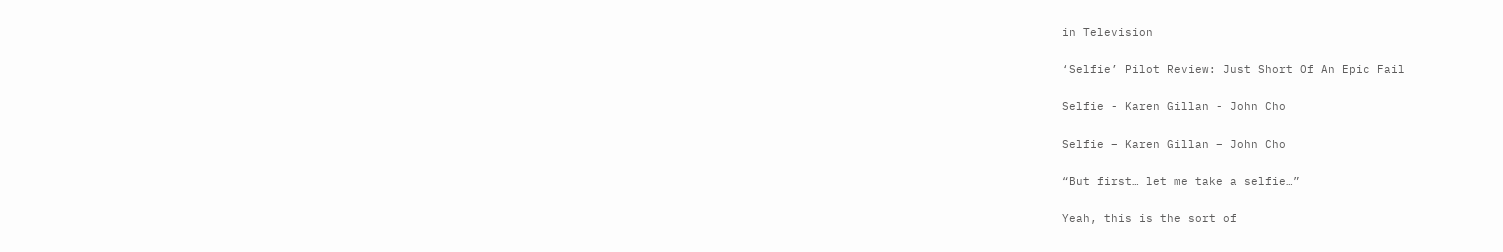in Television

‘Selfie’ Pilot Review: Just Short Of An Epic Fail

Selfie - Karen Gillan - John Cho

Selfie – Karen Gillan – John Cho

“But first… let me take a selfie…”

Yeah, this is the sort of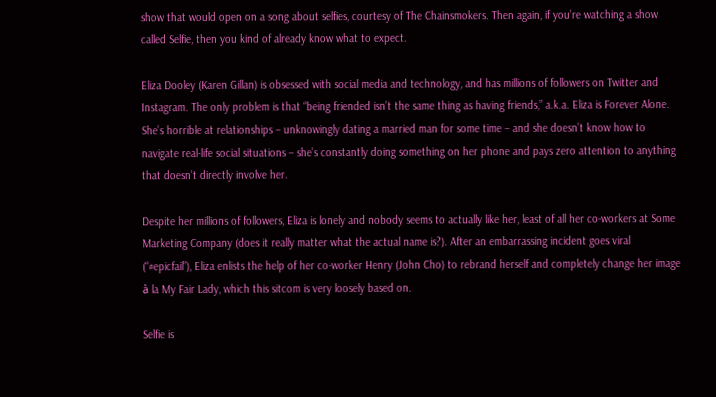show that would open on a song about selfies, courtesy of The Chainsmokers. Then again, if you’re watching a show called Selfie, then you kind of already know what to expect.

Eliza Dooley (Karen Gillan) is obsessed with social media and technology, and has millions of followers on Twitter and Instagram. The only problem is that “being friended isn’t the same thing as having friends,” a.k.a. Eliza is Forever Alone. She’s horrible at relationships – unknowingly dating a married man for some time – and she doesn’t know how to navigate real-life social situations – she’s constantly doing something on her phone and pays zero attention to anything that doesn’t directly involve her.

Despite her millions of followers, Eliza is lonely and nobody seems to actually like her, least of all her co-workers at Some Marketing Company (does it really matter what the actual name is?). After an embarrassing incident goes viral (“#epicfail”), Eliza enlists the help of her co-worker Henry (John Cho) to rebrand herself and completely change her image à la My Fair Lady, which this sitcom is very loosely based on.

Selfie is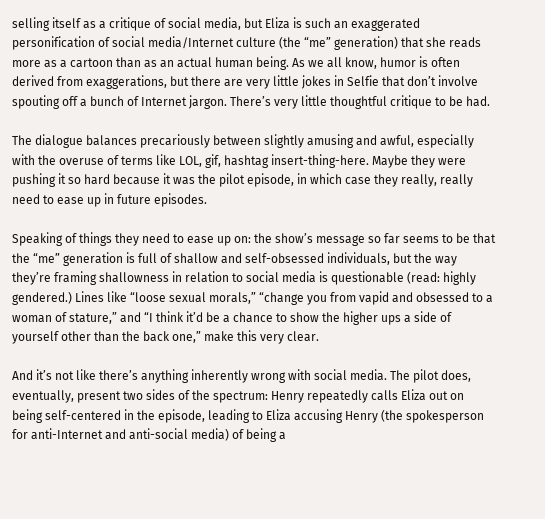selling itself as a critique of social media, but Eliza is such an exaggerated personification of social media/Internet culture (the “me” generation) that she reads more as a cartoon than as an actual human being. As we all know, humor is often derived from exaggerations, but there are very little jokes in Selfie that don’t involve spouting off a bunch of Internet jargon. There’s very little thoughtful critique to be had.

The dialogue balances precariously between slightly amusing and awful, especially with the overuse of terms like LOL, gif, hashtag insert-thing-here. Maybe they were pushing it so hard because it was the pilot episode, in which case they really, really need to ease up in future episodes.

Speaking of things they need to ease up on: the show’s message so far seems to be that the “me” generation is full of shallow and self-obsessed individuals, but the way they’re framing shallowness in relation to social media is questionable (read: highly gendered.) Lines like “loose sexual morals,” “change you from vapid and obsessed to a woman of stature,” and “I think it’d be a chance to show the higher ups a side of yourself other than the back one,” make this very clear.

And it’s not like there’s anything inherently wrong with social media. The pilot does, eventually, present two sides of the spectrum: Henry repeatedly calls Eliza out on being self-centered in the episode, leading to Eliza accusing Henry (the spokesperson for anti-Internet and anti-social media) of being a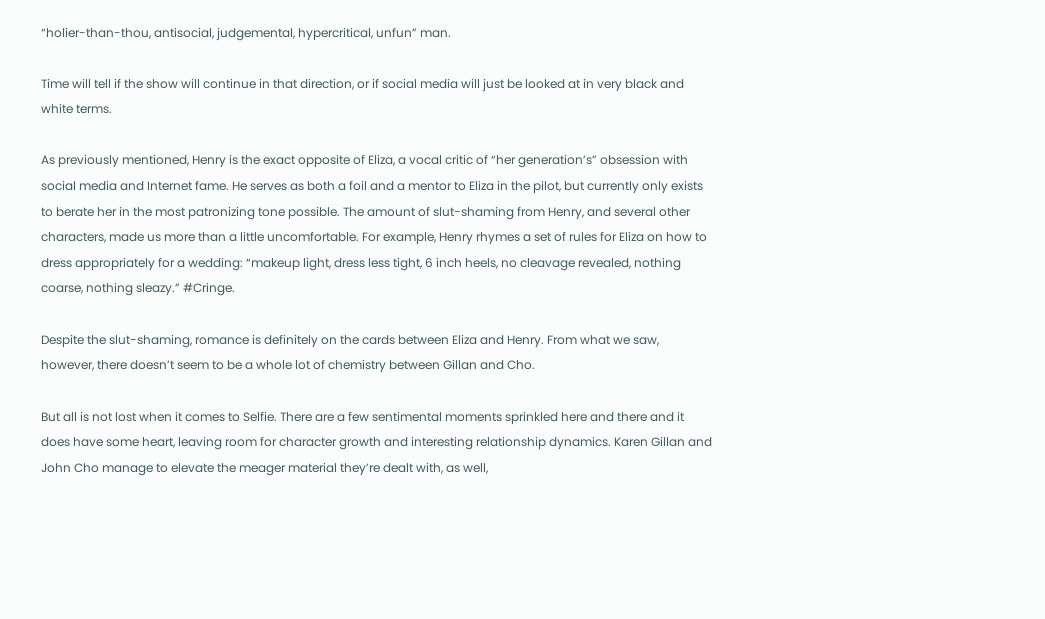“holier-than-thou, antisocial, judgemental, hypercritical, unfun” man.

Time will tell if the show will continue in that direction, or if social media will just be looked at in very black and white terms.

As previously mentioned, Henry is the exact opposite of Eliza, a vocal critic of “her generation’s” obsession with social media and Internet fame. He serves as both a foil and a mentor to Eliza in the pilot, but currently only exists to berate her in the most patronizing tone possible. The amount of slut-shaming from Henry, and several other characters, made us more than a little uncomfortable. For example, Henry rhymes a set of rules for Eliza on how to dress appropriately for a wedding: “makeup light, dress less tight, 6 inch heels, no cleavage revealed, nothing coarse, nothing sleazy.” #Cringe.

Despite the slut-shaming, romance is definitely on the cards between Eliza and Henry. From what we saw, however, there doesn’t seem to be a whole lot of chemistry between Gillan and Cho.

But all is not lost when it comes to Selfie. There are a few sentimental moments sprinkled here and there and it does have some heart, leaving room for character growth and interesting relationship dynamics. Karen Gillan and John Cho manage to elevate the meager material they’re dealt with, as well,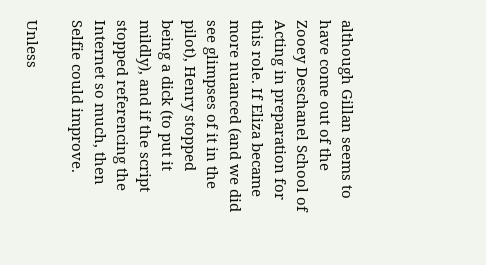although Gillan seems to have come out of the Zooey Deschanel School of Acting in preparation for this role. If Eliza became more nuanced (and we did see glimpses of it in the pilot), Henry stopped being a dick (to put it mildly), and if the script stopped referencing the Internet so much, then Selfie could improve.

Unless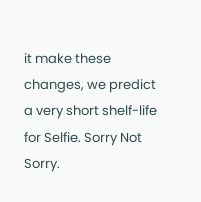it make these changes, we predict a very short shelf-life for Selfie. Sorry Not Sorry.